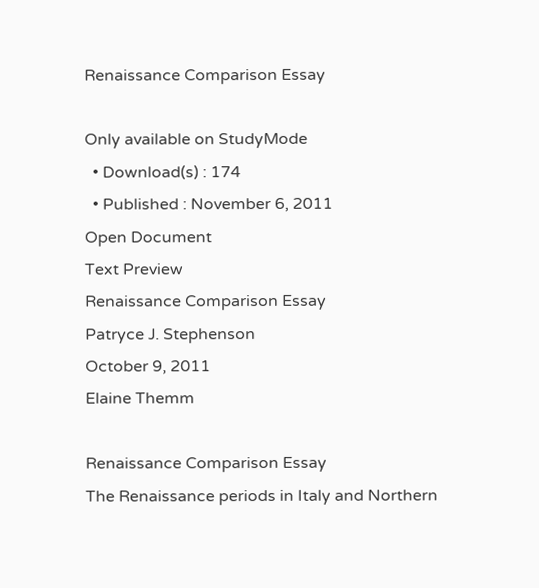Renaissance Comparison Essay

Only available on StudyMode
  • Download(s) : 174
  • Published : November 6, 2011
Open Document
Text Preview
Renaissance Comparison Essay
Patryce J. Stephenson
October 9, 2011
Elaine Themm

Renaissance Comparison Essay
The Renaissance periods in Italy and Northern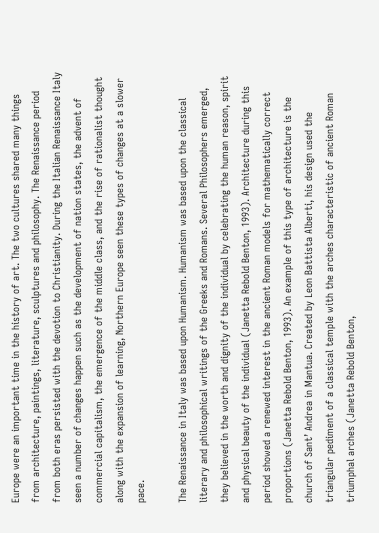Europe were an important time in the history of art. The two cultures shared many things from architecture, paintings, literature, sculptures and philosophy. The Renaissance period from both eras persisted with the devotion to Christianity. During the Italian Renaissance Italy seen a number of changes happen such as the development of nation states, the advent of commercial capitalism, the emergence of the middle class, and the rise of rationalist thought along with the expansion of learning, Northern Europe seen these types of changes at a slower pace.

The Renaissance in Italy was based upon Humanism. Humanism was based upon the classical literary and philosophical writings of the Greeks and Romans. Several Philosophers emerged, they believed in the worth and dignity of the individual by celebrating the human reason, spirit and physical beauty of the individual (Janetta Rebold Benton, 1993). Architecture during this period showed a renewed interest in the ancient Roman models for mathematically correct proportions (Janetta Rebold Benton, 1993). An example of this type of architecture is the church of Sant’ Andrea in Mantua. Created by Leon Battista Alberti, his design used the triangular pediment of a classical temple with the arches characteristic of ancient Roman triumphal arches (Janetta Rebold Benton,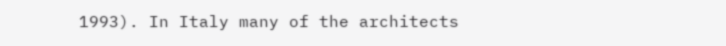1993). In Italy many of the architects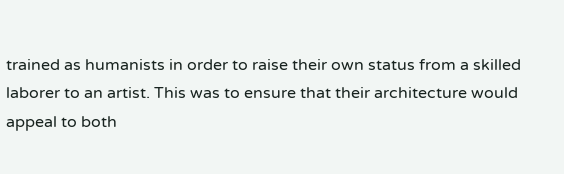trained as humanists in order to raise their own status from a skilled laborer to an artist. This was to ensure that their architecture would appeal to both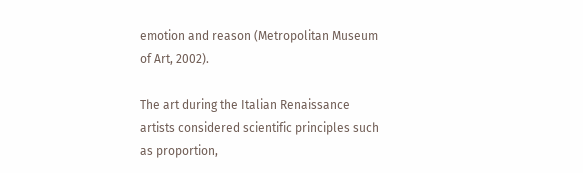emotion and reason (Metropolitan Museum of Art, 2002).

The art during the Italian Renaissance artists considered scientific principles such as proportion,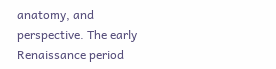anatomy, and perspective. The early Renaissance period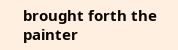brought forth the painter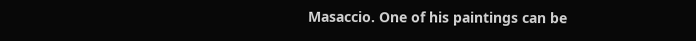Masaccio. One of his paintings can be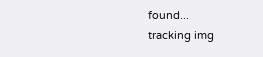found...
tracking img